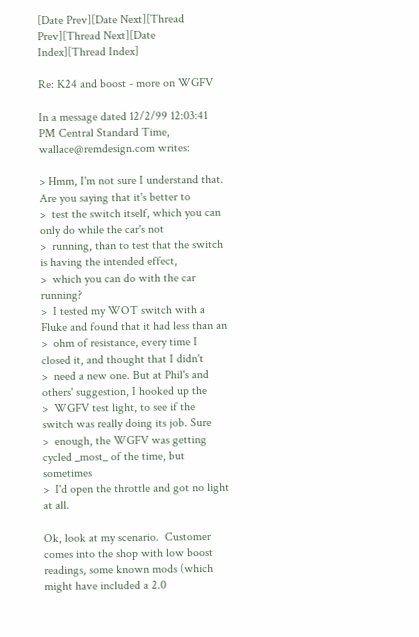[Date Prev][Date Next][Thread Prev][Thread Next][Date Index][Thread Index]

Re: K24 and boost - more on WGFV

In a message dated 12/2/99 12:03:41 PM Central Standard Time,
wallace@remdesign.com writes:

> Hmm, I'm not sure I understand that. Are you saying that it's better to
>  test the switch itself, which you can only do while the car's not
>  running, than to test that the switch is having the intended effect,
>  which you can do with the car running?
>  I tested my WOT switch with a Fluke and found that it had less than an
>  ohm of resistance, every time I closed it, and thought that I didn't
>  need a new one. But at Phil's and others' suggestion, I hooked up the
>  WGFV test light, to see if the switch was really doing its job. Sure
>  enough, the WGFV was getting cycled _most_ of the time, but sometimes
>  I'd open the throttle and got no light at all.

Ok, look at my scenario.  Customer comes into the shop with low boost
readings, some known mods (which might have included a 2.0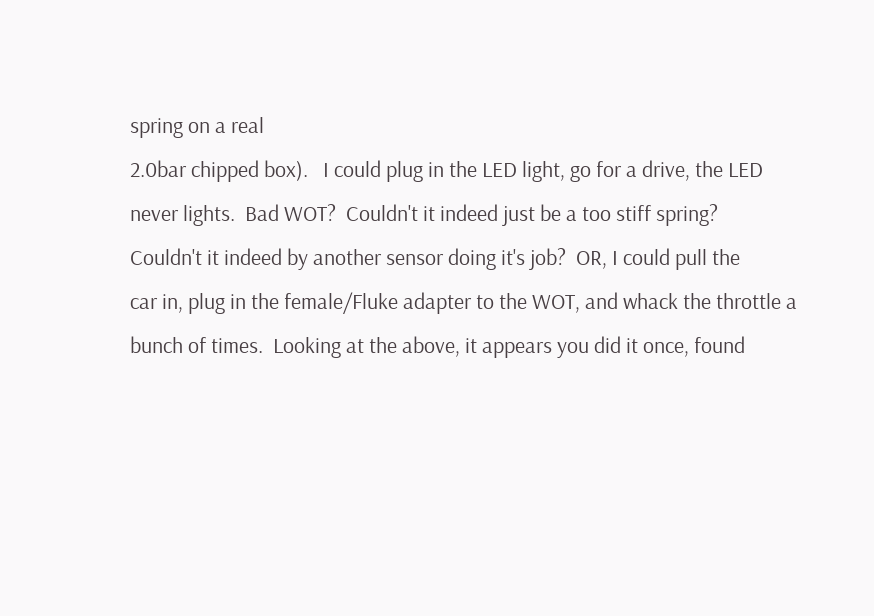spring on a real
2.0bar chipped box).   I could plug in the LED light, go for a drive, the LED
never lights.  Bad WOT?  Couldn't it indeed just be a too stiff spring?
Couldn't it indeed by another sensor doing it's job?  OR, I could pull the
car in, plug in the female/Fluke adapter to the WOT, and whack the throttle a
bunch of times.  Looking at the above, it appears you did it once, found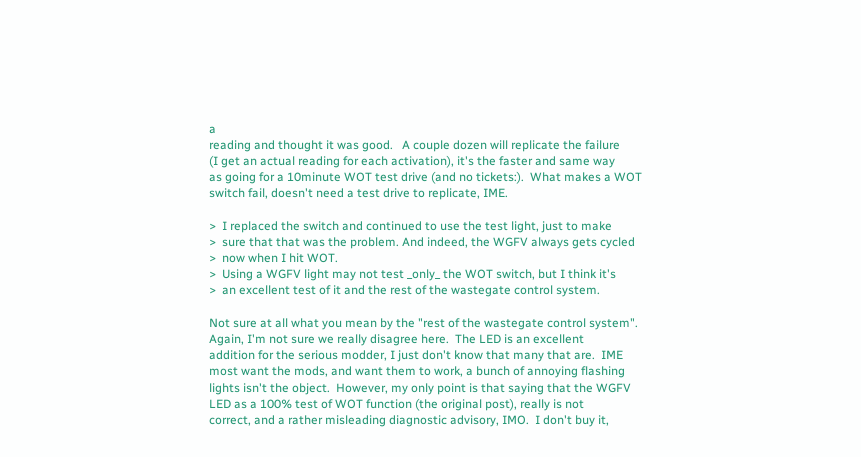a
reading and thought it was good.   A couple dozen will replicate the failure
(I get an actual reading for each activation), it's the faster and same way
as going for a 10minute WOT test drive (and no tickets:).  What makes a WOT
switch fail, doesn't need a test drive to replicate, IME.

>  I replaced the switch and continued to use the test light, just to make
>  sure that that was the problem. And indeed, the WGFV always gets cycled
>  now when I hit WOT.
>  Using a WGFV light may not test _only_ the WOT switch, but I think it's
>  an excellent test of it and the rest of the wastegate control system.

Not sure at all what you mean by the "rest of the wastegate control system".
Again, I'm not sure we really disagree here.  The LED is an excellent
addition for the serious modder, I just don't know that many that are.  IME
most want the mods, and want them to work, a bunch of annoying flashing
lights isn't the object.  However, my only point is that saying that the WGFV
LED as a 100% test of WOT function (the original post), really is not
correct, and a rather misleading diagnostic advisory, IMO.  I don't buy it,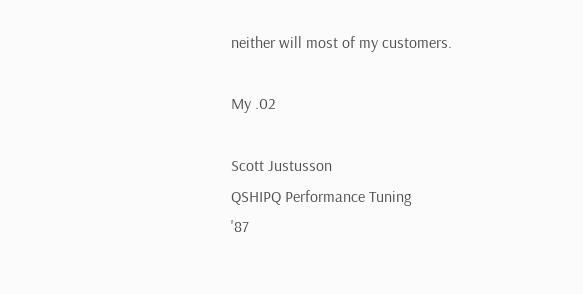neither will most of my customers.

My .02

Scott Justusson
QSHIPQ Performance Tuning
'87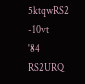5ktqwRS2 -10vt
'84 RS2URQ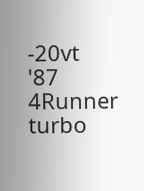-20vt
'87 4Runner turbo